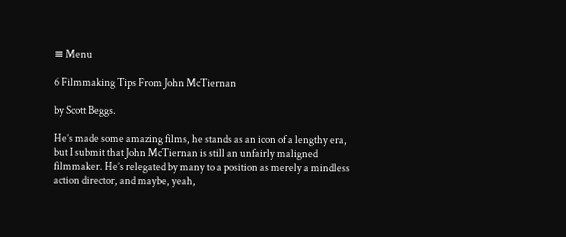≡ Menu

6 Filmmaking Tips From John McTiernan

by Scott Beggs.

He’s made some amazing films, he stands as an icon of a lengthy era, but I submit that John McTiernan is still an unfairly maligned filmmaker. He’s relegated by many to a position as merely a mindless action director, and maybe, yeah,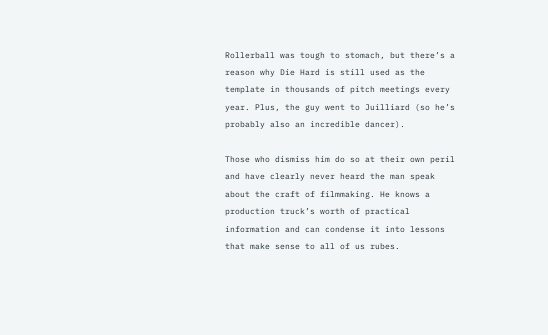Rollerball was tough to stomach, but there’s a reason why Die Hard is still used as the template in thousands of pitch meetings every year. Plus, the guy went to Juilliard (so he’s probably also an incredible dancer).

Those who dismiss him do so at their own peril and have clearly never heard the man speak about the craft of filmmaking. He knows a production truck’s worth of practical information and can condense it into lessons that make sense to all of us rubes.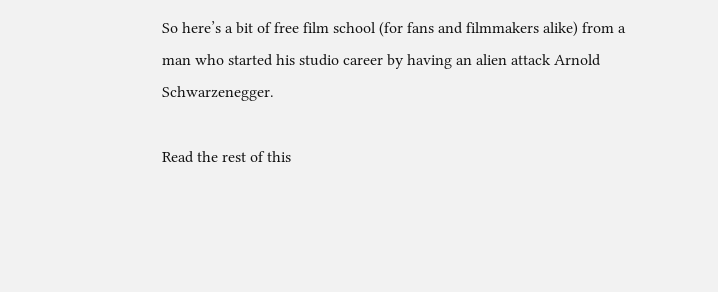So here’s a bit of free film school (for fans and filmmakers alike) from a man who started his studio career by having an alien attack Arnold Schwarzenegger.

Read the rest of this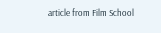article from Film School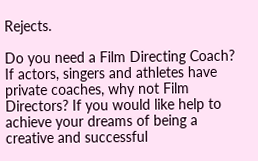Rejects.

Do you need a Film Directing Coach? If actors, singers and athletes have private coaches, why not Film Directors? If you would like help to achieve your dreams of being a creative and successful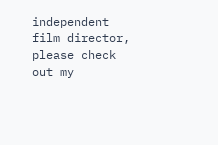independent film director, please check out my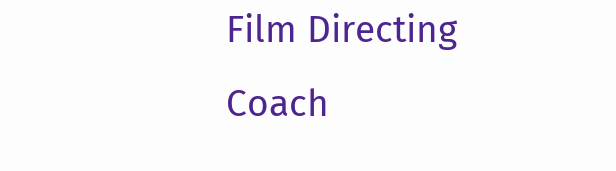Film Directing Coach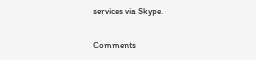services via Skype.

Comments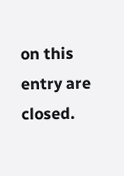on this entry are closed.